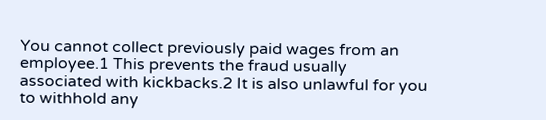You cannot collect previously paid wages from an employee.1 This prevents the fraud usually associated with kickbacks.2 It is also unlawful for you to withhold any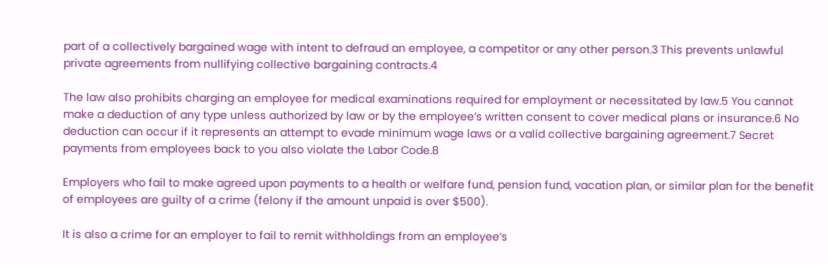part of a collectively bargained wage with intent to defraud an employee, a competitor or any other person.3 This prevents unlawful private agreements from nullifying collective bargaining contracts.4

The law also prohibits charging an employee for medical examinations required for employment or necessitated by law.5 You cannot make a deduction of any type unless authorized by law or by the employee’s written consent to cover medical plans or insurance.6 No deduction can occur if it represents an attempt to evade minimum wage laws or a valid collective bargaining agreement.7 Secret payments from employees back to you also violate the Labor Code.8

Employers who fail to make agreed upon payments to a health or welfare fund, pension fund, vacation plan, or similar plan for the benefit of employees are guilty of a crime (felony if the amount unpaid is over $500).

It is also a crime for an employer to fail to remit withholdings from an employee’s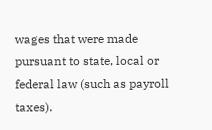wages that were made pursuant to state, local or federal law (such as payroll taxes).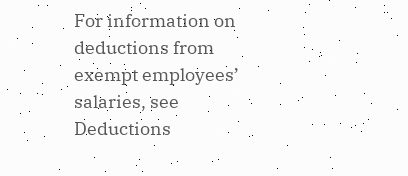For information on deductions from exempt employees’ salaries, see Deductions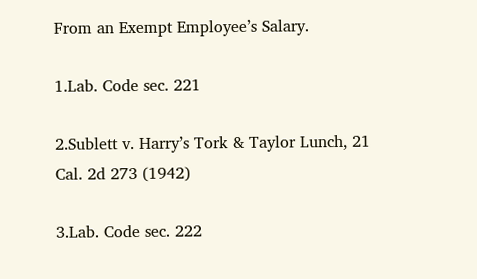From an Exempt Employee’s Salary.

1.Lab. Code sec. 221

2.Sublett v. Harry’s Tork & Taylor Lunch, 21 Cal. 2d 273 (1942)

3.Lab. Code sec. 222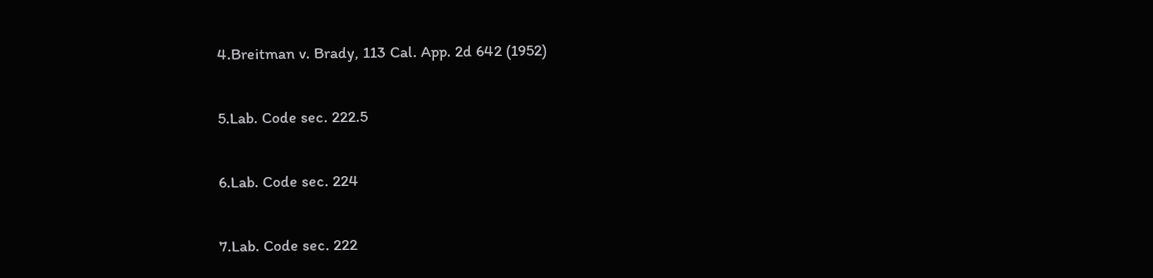4.Breitman v. Brady, 113 Cal. App. 2d 642 (1952)

5.Lab. Code sec. 222.5

6.Lab. Code sec. 224

7.Lab. Code sec. 222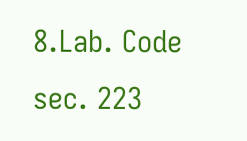8.Lab. Code sec. 223